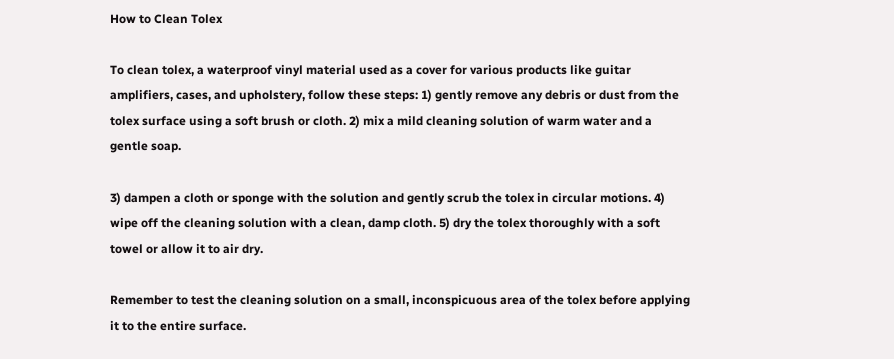How to Clean Tolex

To clean tolex, a waterproof vinyl material used as a cover for various products like guitar amplifiers, cases, and upholstery, follow these steps: 1) gently remove any debris or dust from the tolex surface using a soft brush or cloth. 2) mix a mild cleaning solution of warm water and a gentle soap.

3) dampen a cloth or sponge with the solution and gently scrub the tolex in circular motions. 4) wipe off the cleaning solution with a clean, damp cloth. 5) dry the tolex thoroughly with a soft towel or allow it to air dry.

Remember to test the cleaning solution on a small, inconspicuous area of the tolex before applying it to the entire surface.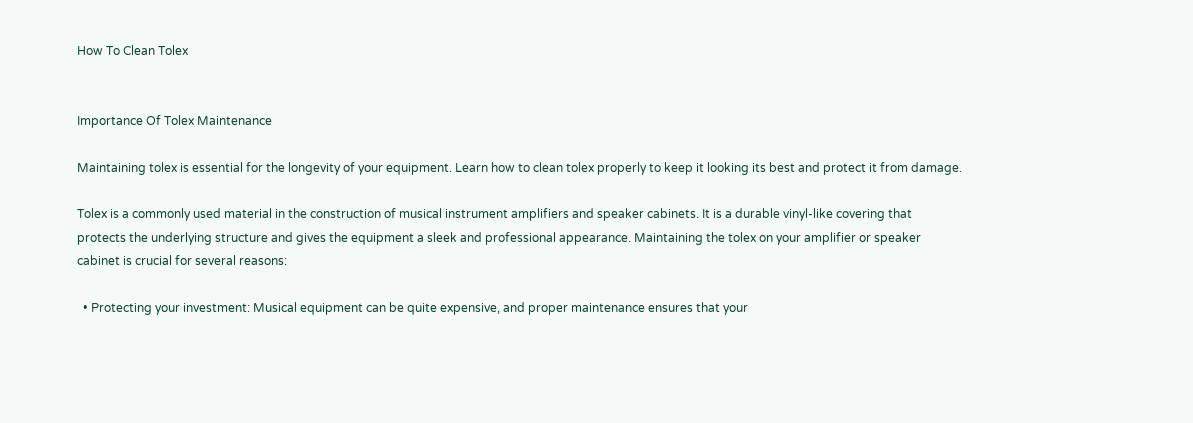How To Clean Tolex


Importance Of Tolex Maintenance

Maintaining tolex is essential for the longevity of your equipment. Learn how to clean tolex properly to keep it looking its best and protect it from damage.

Tolex is a commonly used material in the construction of musical instrument amplifiers and speaker cabinets. It is a durable vinyl-like covering that protects the underlying structure and gives the equipment a sleek and professional appearance. Maintaining the tolex on your amplifier or speaker cabinet is crucial for several reasons:

  • Protecting your investment: Musical equipment can be quite expensive, and proper maintenance ensures that your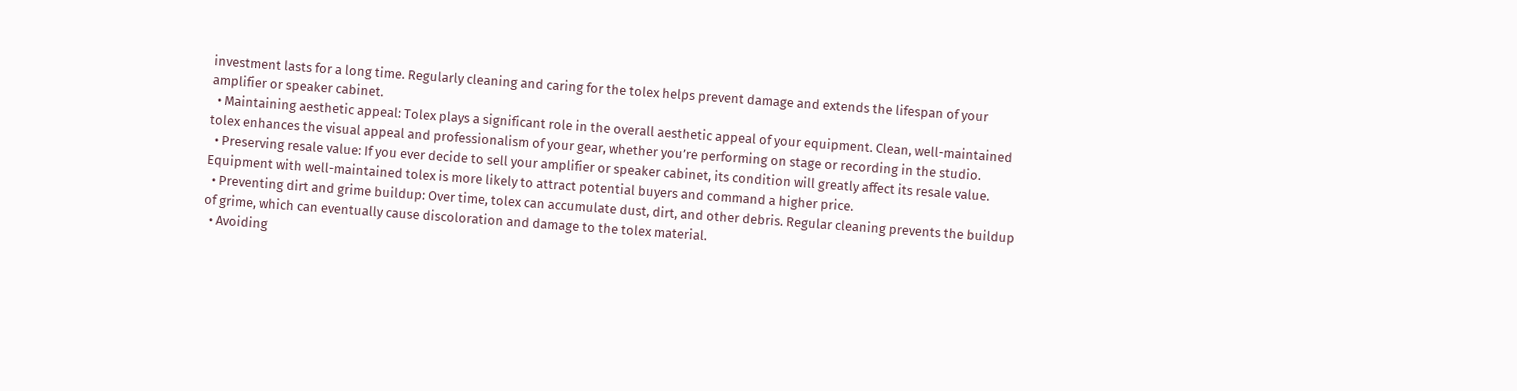investment lasts for a long time. Regularly cleaning and caring for the tolex helps prevent damage and extends the lifespan of your amplifier or speaker cabinet.
  • Maintaining aesthetic appeal: Tolex plays a significant role in the overall aesthetic appeal of your equipment. Clean, well-maintained tolex enhances the visual appeal and professionalism of your gear, whether you’re performing on stage or recording in the studio.
  • Preserving resale value: If you ever decide to sell your amplifier or speaker cabinet, its condition will greatly affect its resale value. Equipment with well-maintained tolex is more likely to attract potential buyers and command a higher price.
  • Preventing dirt and grime buildup: Over time, tolex can accumulate dust, dirt, and other debris. Regular cleaning prevents the buildup of grime, which can eventually cause discoloration and damage to the tolex material.
  • Avoiding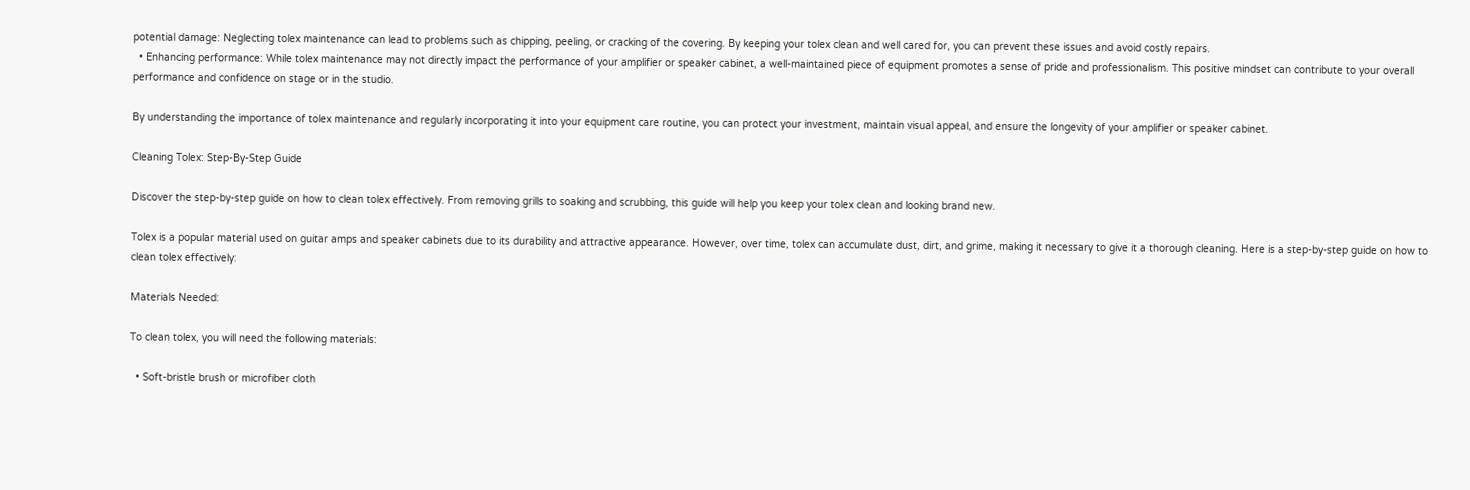potential damage: Neglecting tolex maintenance can lead to problems such as chipping, peeling, or cracking of the covering. By keeping your tolex clean and well cared for, you can prevent these issues and avoid costly repairs.
  • Enhancing performance: While tolex maintenance may not directly impact the performance of your amplifier or speaker cabinet, a well-maintained piece of equipment promotes a sense of pride and professionalism. This positive mindset can contribute to your overall performance and confidence on stage or in the studio.

By understanding the importance of tolex maintenance and regularly incorporating it into your equipment care routine, you can protect your investment, maintain visual appeal, and ensure the longevity of your amplifier or speaker cabinet.

Cleaning Tolex: Step-By-Step Guide

Discover the step-by-step guide on how to clean tolex effectively. From removing grills to soaking and scrubbing, this guide will help you keep your tolex clean and looking brand new.

Tolex is a popular material used on guitar amps and speaker cabinets due to its durability and attractive appearance. However, over time, tolex can accumulate dust, dirt, and grime, making it necessary to give it a thorough cleaning. Here is a step-by-step guide on how to clean tolex effectively:

Materials Needed:

To clean tolex, you will need the following materials:

  • Soft-bristle brush or microfiber cloth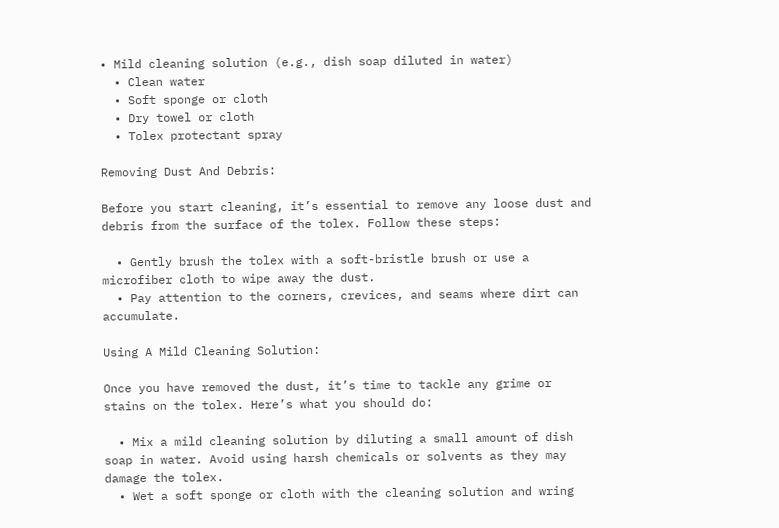• Mild cleaning solution (e.g., dish soap diluted in water)
  • Clean water
  • Soft sponge or cloth
  • Dry towel or cloth
  • Tolex protectant spray

Removing Dust And Debris:

Before you start cleaning, it’s essential to remove any loose dust and debris from the surface of the tolex. Follow these steps:

  • Gently brush the tolex with a soft-bristle brush or use a microfiber cloth to wipe away the dust.
  • Pay attention to the corners, crevices, and seams where dirt can accumulate.

Using A Mild Cleaning Solution:

Once you have removed the dust, it’s time to tackle any grime or stains on the tolex. Here’s what you should do:

  • Mix a mild cleaning solution by diluting a small amount of dish soap in water. Avoid using harsh chemicals or solvents as they may damage the tolex.
  • Wet a soft sponge or cloth with the cleaning solution and wring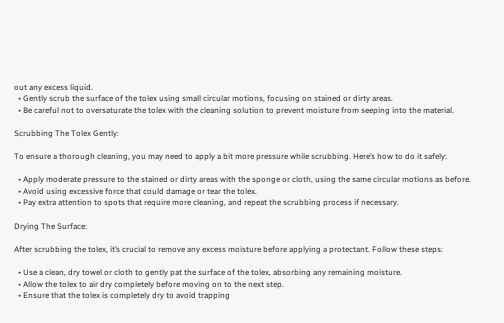out any excess liquid.
  • Gently scrub the surface of the tolex using small circular motions, focusing on stained or dirty areas.
  • Be careful not to oversaturate the tolex with the cleaning solution to prevent moisture from seeping into the material.

Scrubbing The Tolex Gently:

To ensure a thorough cleaning, you may need to apply a bit more pressure while scrubbing. Here’s how to do it safely:

  • Apply moderate pressure to the stained or dirty areas with the sponge or cloth, using the same circular motions as before.
  • Avoid using excessive force that could damage or tear the tolex.
  • Pay extra attention to spots that require more cleaning, and repeat the scrubbing process if necessary.

Drying The Surface:

After scrubbing the tolex, it’s crucial to remove any excess moisture before applying a protectant. Follow these steps:

  • Use a clean, dry towel or cloth to gently pat the surface of the tolex, absorbing any remaining moisture.
  • Allow the tolex to air dry completely before moving on to the next step.
  • Ensure that the tolex is completely dry to avoid trapping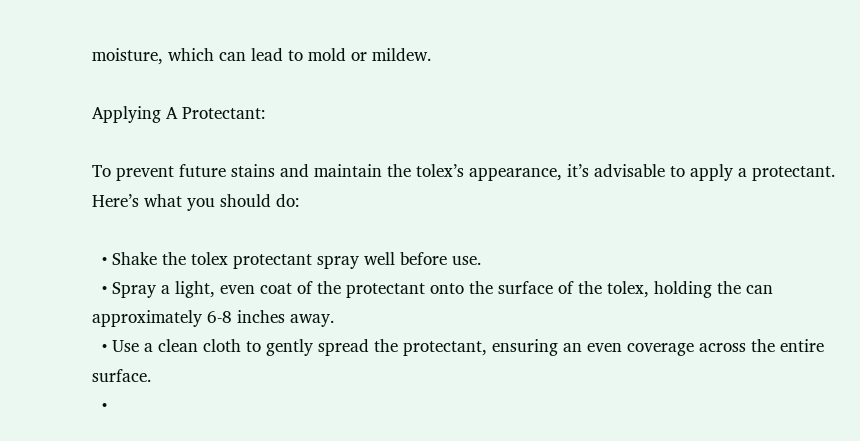moisture, which can lead to mold or mildew.

Applying A Protectant:

To prevent future stains and maintain the tolex’s appearance, it’s advisable to apply a protectant. Here’s what you should do:

  • Shake the tolex protectant spray well before use.
  • Spray a light, even coat of the protectant onto the surface of the tolex, holding the can approximately 6-8 inches away.
  • Use a clean cloth to gently spread the protectant, ensuring an even coverage across the entire surface.
  •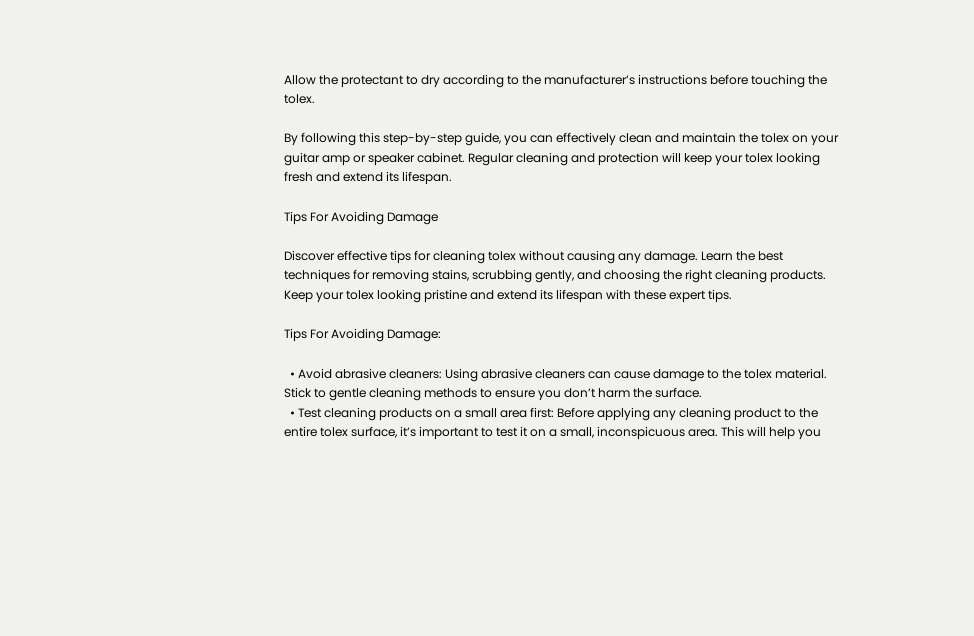Allow the protectant to dry according to the manufacturer’s instructions before touching the tolex.

By following this step-by-step guide, you can effectively clean and maintain the tolex on your guitar amp or speaker cabinet. Regular cleaning and protection will keep your tolex looking fresh and extend its lifespan.

Tips For Avoiding Damage

Discover effective tips for cleaning tolex without causing any damage. Learn the best techniques for removing stains, scrubbing gently, and choosing the right cleaning products. Keep your tolex looking pristine and extend its lifespan with these expert tips.

Tips For Avoiding Damage:

  • Avoid abrasive cleaners: Using abrasive cleaners can cause damage to the tolex material. Stick to gentle cleaning methods to ensure you don’t harm the surface.
  • Test cleaning products on a small area first: Before applying any cleaning product to the entire tolex surface, it’s important to test it on a small, inconspicuous area. This will help you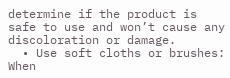determine if the product is safe to use and won’t cause any discoloration or damage.
  • Use soft cloths or brushes: When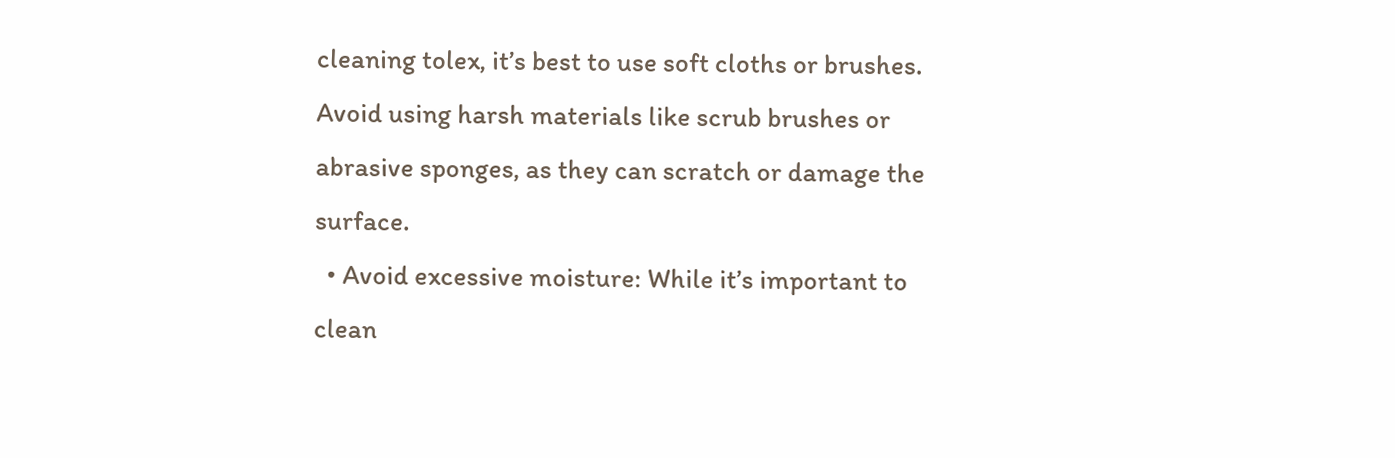cleaning tolex, it’s best to use soft cloths or brushes. Avoid using harsh materials like scrub brushes or abrasive sponges, as they can scratch or damage the surface.
  • Avoid excessive moisture: While it’s important to clean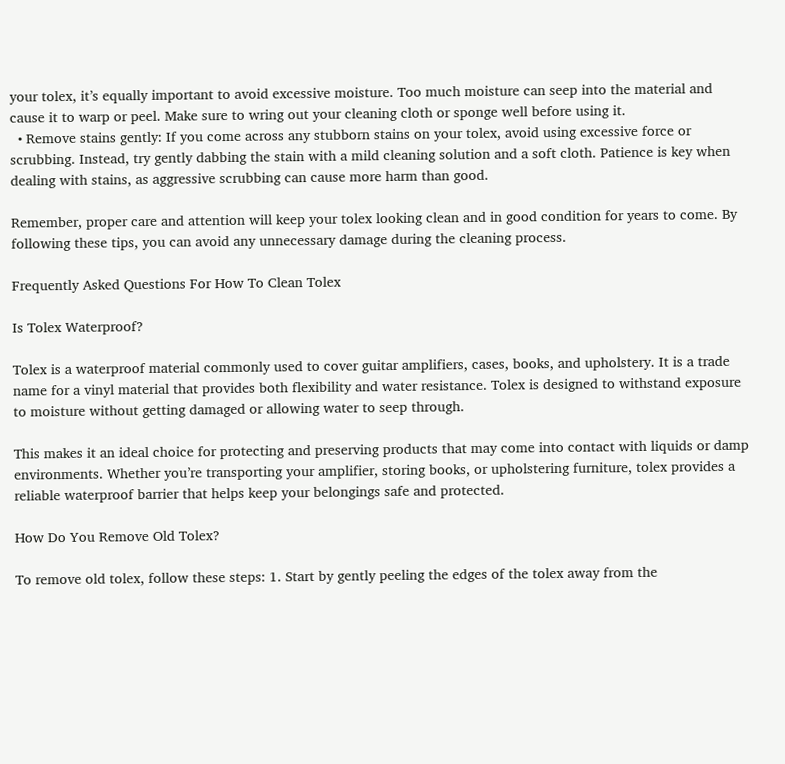your tolex, it’s equally important to avoid excessive moisture. Too much moisture can seep into the material and cause it to warp or peel. Make sure to wring out your cleaning cloth or sponge well before using it.
  • Remove stains gently: If you come across any stubborn stains on your tolex, avoid using excessive force or scrubbing. Instead, try gently dabbing the stain with a mild cleaning solution and a soft cloth. Patience is key when dealing with stains, as aggressive scrubbing can cause more harm than good.

Remember, proper care and attention will keep your tolex looking clean and in good condition for years to come. By following these tips, you can avoid any unnecessary damage during the cleaning process.

Frequently Asked Questions For How To Clean Tolex

Is Tolex Waterproof?

Tolex is a waterproof material commonly used to cover guitar amplifiers, cases, books, and upholstery. It is a trade name for a vinyl material that provides both flexibility and water resistance. Tolex is designed to withstand exposure to moisture without getting damaged or allowing water to seep through.

This makes it an ideal choice for protecting and preserving products that may come into contact with liquids or damp environments. Whether you’re transporting your amplifier, storing books, or upholstering furniture, tolex provides a reliable waterproof barrier that helps keep your belongings safe and protected.

How Do You Remove Old Tolex?

To remove old tolex, follow these steps: 1. Start by gently peeling the edges of the tolex away from the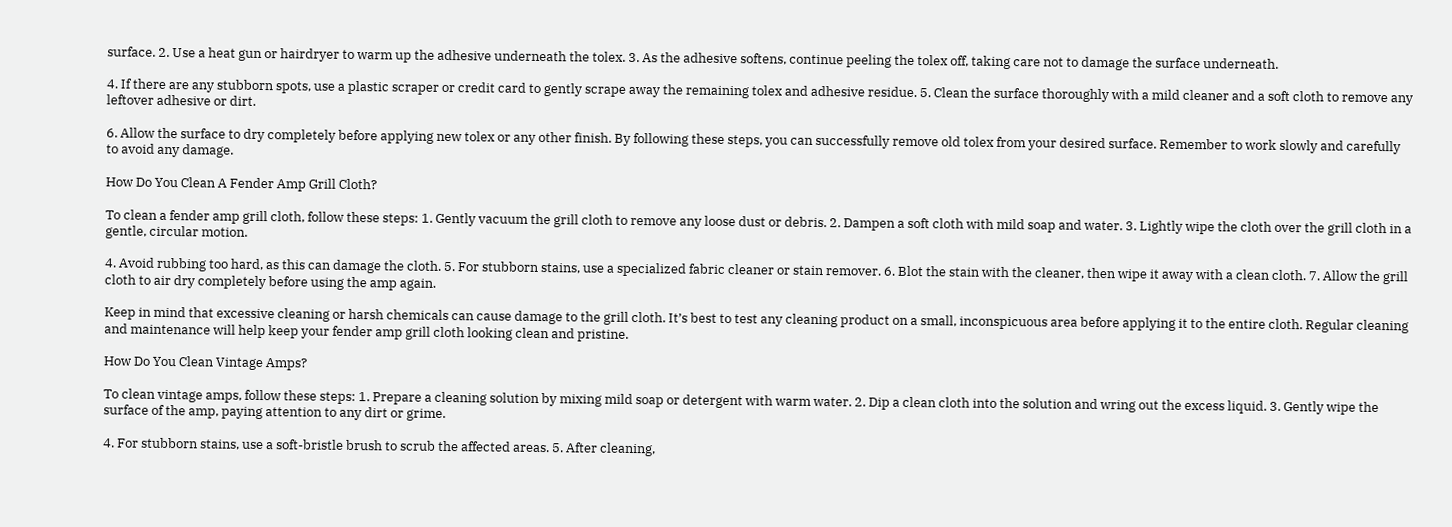surface. 2. Use a heat gun or hairdryer to warm up the adhesive underneath the tolex. 3. As the adhesive softens, continue peeling the tolex off, taking care not to damage the surface underneath.

4. If there are any stubborn spots, use a plastic scraper or credit card to gently scrape away the remaining tolex and adhesive residue. 5. Clean the surface thoroughly with a mild cleaner and a soft cloth to remove any leftover adhesive or dirt.

6. Allow the surface to dry completely before applying new tolex or any other finish. By following these steps, you can successfully remove old tolex from your desired surface. Remember to work slowly and carefully to avoid any damage.

How Do You Clean A Fender Amp Grill Cloth?

To clean a fender amp grill cloth, follow these steps: 1. Gently vacuum the grill cloth to remove any loose dust or debris. 2. Dampen a soft cloth with mild soap and water. 3. Lightly wipe the cloth over the grill cloth in a gentle, circular motion.

4. Avoid rubbing too hard, as this can damage the cloth. 5. For stubborn stains, use a specialized fabric cleaner or stain remover. 6. Blot the stain with the cleaner, then wipe it away with a clean cloth. 7. Allow the grill cloth to air dry completely before using the amp again.

Keep in mind that excessive cleaning or harsh chemicals can cause damage to the grill cloth. It’s best to test any cleaning product on a small, inconspicuous area before applying it to the entire cloth. Regular cleaning and maintenance will help keep your fender amp grill cloth looking clean and pristine.

How Do You Clean Vintage Amps?

To clean vintage amps, follow these steps: 1. Prepare a cleaning solution by mixing mild soap or detergent with warm water. 2. Dip a clean cloth into the solution and wring out the excess liquid. 3. Gently wipe the surface of the amp, paying attention to any dirt or grime.

4. For stubborn stains, use a soft-bristle brush to scrub the affected areas. 5. After cleaning,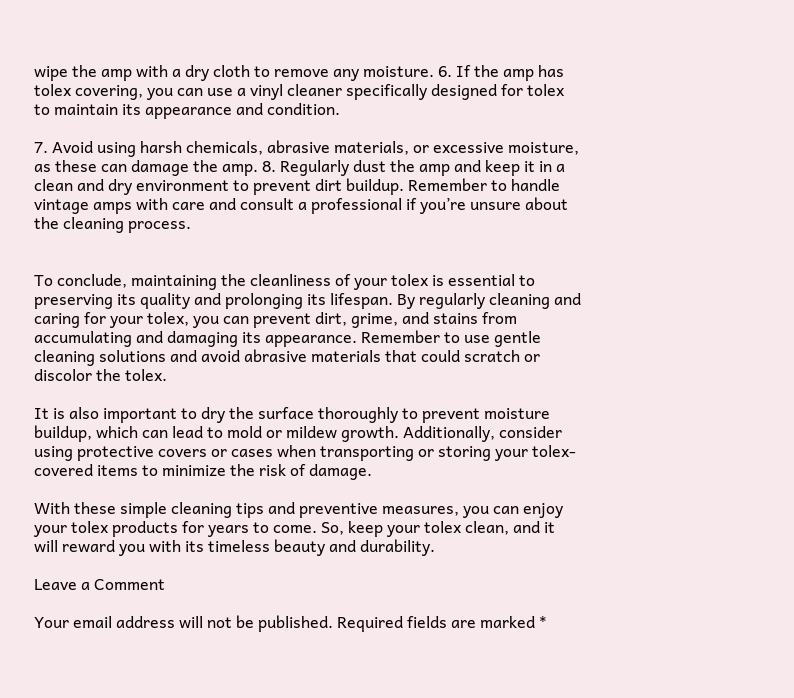wipe the amp with a dry cloth to remove any moisture. 6. If the amp has tolex covering, you can use a vinyl cleaner specifically designed for tolex to maintain its appearance and condition.

7. Avoid using harsh chemicals, abrasive materials, or excessive moisture, as these can damage the amp. 8. Regularly dust the amp and keep it in a clean and dry environment to prevent dirt buildup. Remember to handle vintage amps with care and consult a professional if you’re unsure about the cleaning process.


To conclude, maintaining the cleanliness of your tolex is essential to preserving its quality and prolonging its lifespan. By regularly cleaning and caring for your tolex, you can prevent dirt, grime, and stains from accumulating and damaging its appearance. Remember to use gentle cleaning solutions and avoid abrasive materials that could scratch or discolor the tolex.

It is also important to dry the surface thoroughly to prevent moisture buildup, which can lead to mold or mildew growth. Additionally, consider using protective covers or cases when transporting or storing your tolex-covered items to minimize the risk of damage.

With these simple cleaning tips and preventive measures, you can enjoy your tolex products for years to come. So, keep your tolex clean, and it will reward you with its timeless beauty and durability.

Leave a Comment

Your email address will not be published. Required fields are marked *